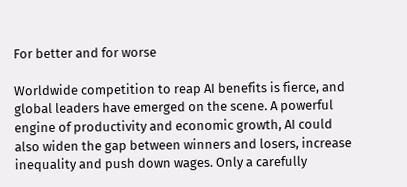For better and for worse

Worldwide competition to reap AI benefits is fierce, and global leaders have emerged on the scene. A powerful engine of productivity and economic growth, AI could also widen the gap between winners and losers, increase inequality and push down wages. Only a carefully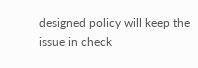designed policy will keep the issue in check